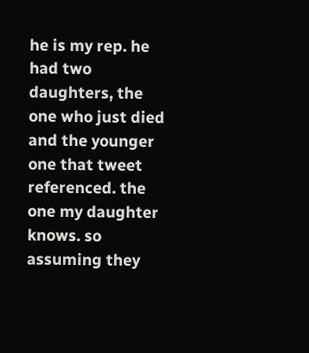he is my rep. he had two daughters, the one who just died and the younger one that tweet referenced. the one my daughter knows. so assuming they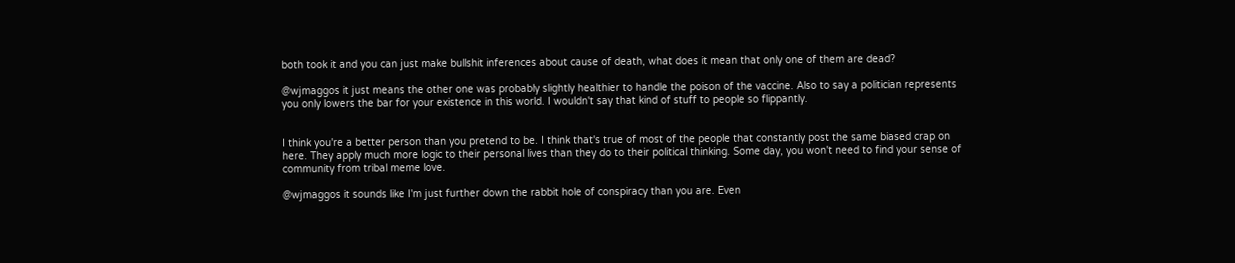both took it and you can just make bullshit inferences about cause of death, what does it mean that only one of them are dead?

@wjmaggos it just means the other one was probably slightly healthier to handle the poison of the vaccine. Also to say a politician represents you only lowers the bar for your existence in this world. I wouldn't say that kind of stuff to people so flippantly.


I think you're a better person than you pretend to be. I think that's true of most of the people that constantly post the same biased crap on here. They apply much more logic to their personal lives than they do to their political thinking. Some day, you won't need to find your sense of community from tribal meme love.

@wjmaggos it sounds like I'm just further down the rabbit hole of conspiracy than you are. Even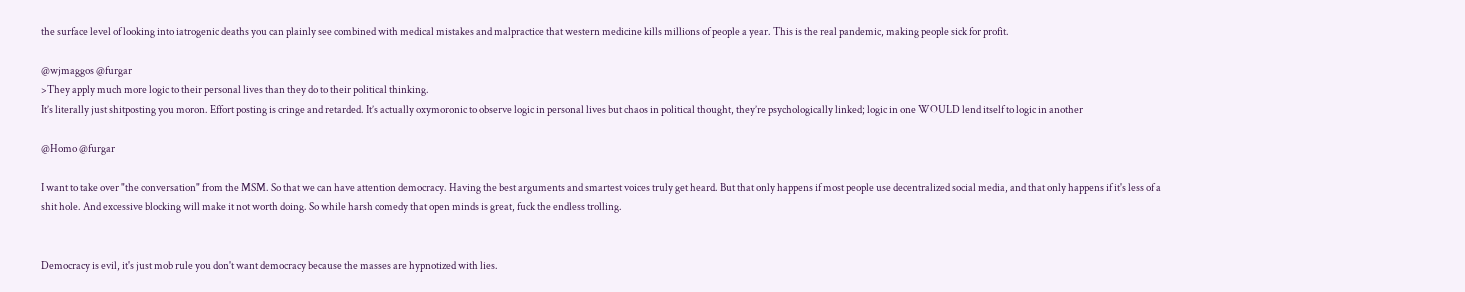the surface level of looking into iatrogenic deaths you can plainly see combined with medical mistakes and malpractice that western medicine kills millions of people a year. This is the real pandemic, making people sick for profit.

@wjmaggos @furgar
>They apply much more logic to their personal lives than they do to their political thinking.
It’s literally just shitposting you moron. Effort posting is cringe and retarded. It’s actually oxymoronic to observe logic in personal lives but chaos in political thought, they’re psychologically linked; logic in one WOULD lend itself to logic in another

@Homo @furgar

I want to take over "the conversation" from the MSM. So that we can have attention democracy. Having the best arguments and smartest voices truly get heard. But that only happens if most people use decentralized social media, and that only happens if it's less of a shit hole. And excessive blocking will make it not worth doing. So while harsh comedy that open minds is great, fuck the endless trolling.


Democracy is evil, it's just mob rule you don't want democracy because the masses are hypnotized with lies.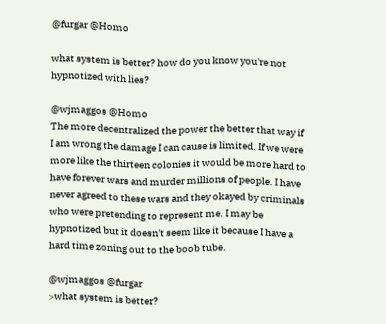@furgar @Homo

what system is better? how do you know you're not hypnotized with lies?

@wjmaggos @Homo
The more decentralized the power the better that way if I am wrong the damage I can cause is limited. If we were more like the thirteen colonies it would be more hard to have forever wars and murder millions of people. I have never agreed to these wars and they okayed by criminals who were pretending to represent me. I may be hypnotized but it doesn't seem like it because I have a hard time zoning out to the boob tube.

@wjmaggos @furgar
>what system is better?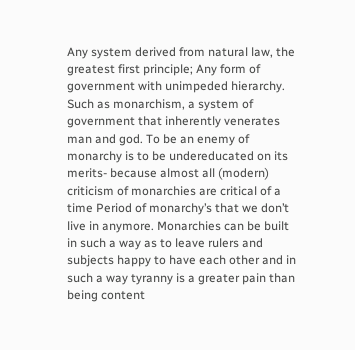Any system derived from natural law, the greatest first principle; Any form of government with unimpeded hierarchy. Such as monarchism, a system of government that inherently venerates man and god. To be an enemy of monarchy is to be undereducated on its merits- because almost all (modern) criticism of monarchies are critical of a time Period of monarchy’s that we don’t live in anymore. Monarchies can be built in such a way as to leave rulers and subjects happy to have each other and in such a way tyranny is a greater pain than being content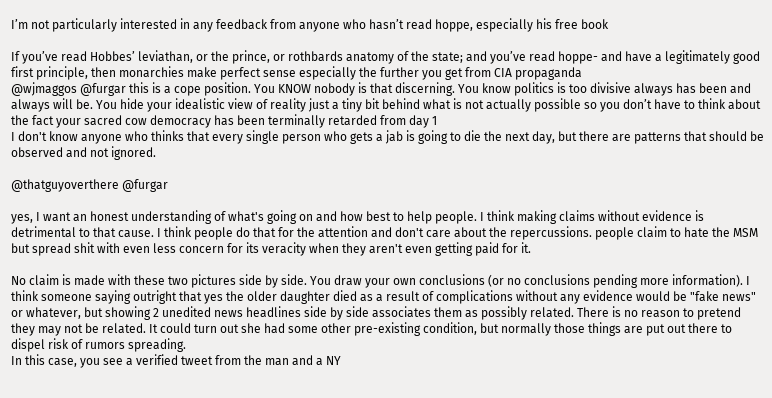I’m not particularly interested in any feedback from anyone who hasn’t read hoppe, especially his free book

If you’ve read Hobbes’ leviathan, or the prince, or rothbards anatomy of the state; and you’ve read hoppe- and have a legitimately good first principle, then monarchies make perfect sense especially the further you get from CIA propaganda
@wjmaggos @furgar this is a cope position. You KNOW nobody is that discerning. You know politics is too divisive always has been and always will be. You hide your idealistic view of reality just a tiny bit behind what is not actually possible so you don’t have to think about the fact your sacred cow democracy has been terminally retarded from day 1
I don't know anyone who thinks that every single person who gets a jab is going to die the next day, but there are patterns that should be observed and not ignored.

@thatguyoverthere @furgar

yes, I want an honest understanding of what's going on and how best to help people. I think making claims without evidence is detrimental to that cause. I think people do that for the attention and don't care about the repercussions. people claim to hate the MSM but spread shit with even less concern for its veracity when they aren't even getting paid for it.

No claim is made with these two pictures side by side. You draw your own conclusions (or no conclusions pending more information). I think someone saying outright that yes the older daughter died as a result of complications without any evidence would be "fake news" or whatever, but showing 2 unedited news headlines side by side associates them as possibly related. There is no reason to pretend they may not be related. It could turn out she had some other pre-existing condition, but normally those things are put out there to dispel risk of rumors spreading.
In this case, you see a verified tweet from the man and a NY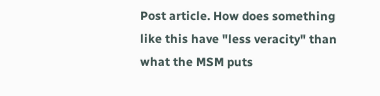Post article. How does something like this have "less veracity" than what the MSM puts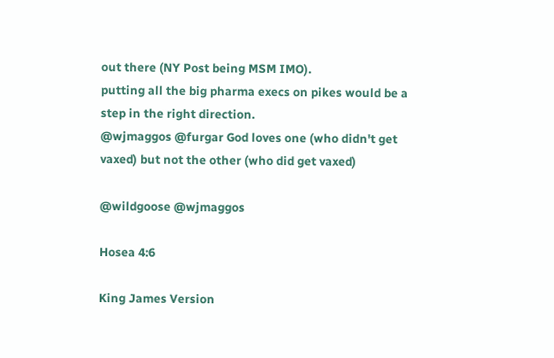out there (NY Post being MSM IMO).
putting all the big pharma execs on pikes would be a step in the right direction.
@wjmaggos @furgar God loves one (who didn't get vaxed) but not the other (who did get vaxed)

@wildgoose @wjmaggos

Hosea 4:6

King James Version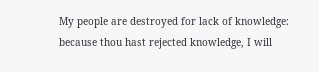My people are destroyed for lack of knowledge: because thou hast rejected knowledge, I will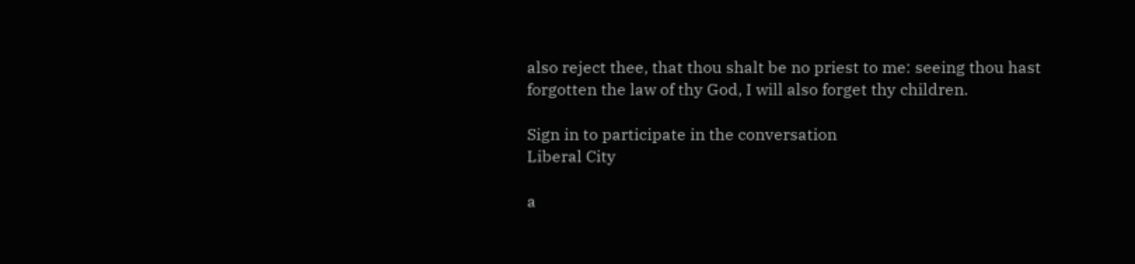also reject thee, that thou shalt be no priest to me: seeing thou hast forgotten the law of thy God, I will also forget thy children.

Sign in to participate in the conversation
Liberal City

a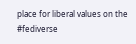place for liberal values on the #fediverse